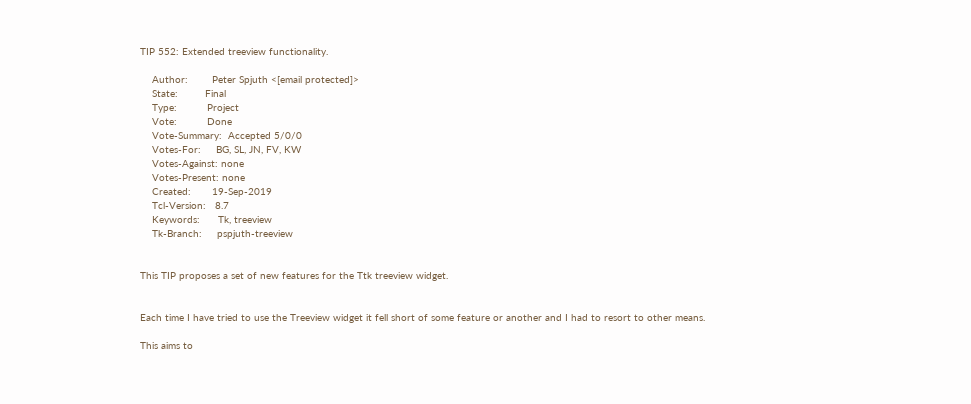TIP 552: Extended treeview functionality.

    Author:        Peter Spjuth <[email protected]>
    State:         Final
    Type:          Project
    Vote:          Done
    Vote-Summary:  Accepted 5/0/0
    Votes-For:     BG, SL, JN, FV, KW
    Votes-Against: none
    Votes-Present: none
    Created:       19-Sep-2019
    Tcl-Version:   8.7
    Keywords:      Tk, treeview
    Tk-Branch:     pspjuth-treeview


This TIP proposes a set of new features for the Ttk treeview widget.


Each time I have tried to use the Treeview widget it fell short of some feature or another and I had to resort to other means.

This aims to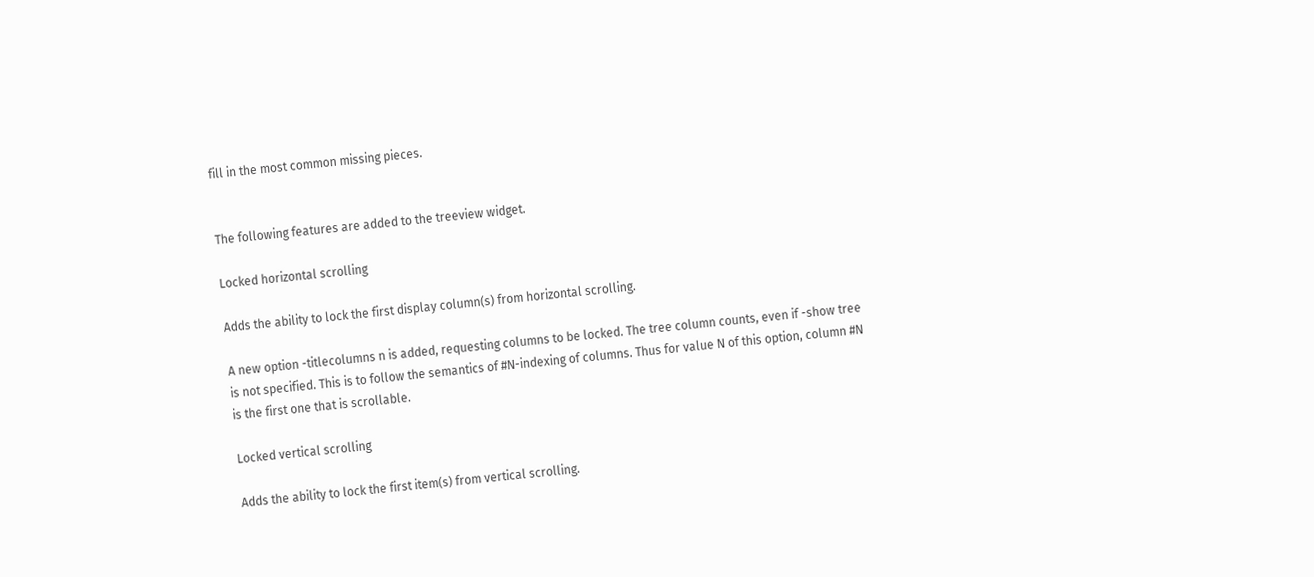fill in the most common missing pieces.


The following features are added to the treeview widget.

Locked horizontal scrolling

Adds the ability to lock the first display column(s) from horizontal scrolling.

A new option -titlecolumns n is added, requesting columns to be locked. The tree column counts, even if -show tree is not specified. This is to follow the semantics of #N-indexing of columns. Thus for value N of this option, column #N is the first one that is scrollable.

Locked vertical scrolling

Adds the ability to lock the first item(s) from vertical scrolling.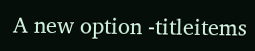A new option -titleitems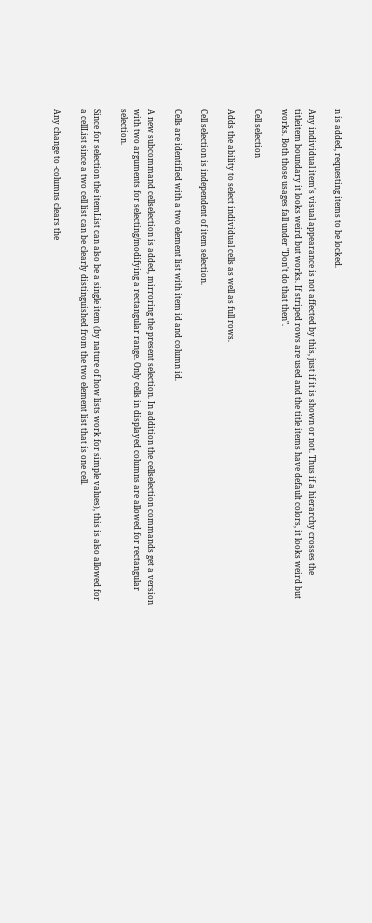n is added, requesting items to be locked.

Any individual item's visual appearance is not affected by this, just if it is shown or not. Thus if a hierarchy crosses the titleitem boundary it looks weird but works. If striped rows are used and the title items have default colors, it looks weird but works. Both those usages fall under "Don't do that then".

Cell selection

Adds the ability to select individual cells as well as full rows.

Cell selection is independent of item selection.

Cells are identified with a two element list with item id and column id.

A new subcommand cellselection is added, mirroring the present selection. In addition the cellselection commands get a version with two arguments for selecting/modifying a rectangular range. Only cells in displayed columns are allowed for rectangular selection.

Since for selection the itemList can also be a single item (by nature of how lists work for simple values), this is also allowed for a cellList since a two cell list can be clearly distinguished from the two element list that is one cell.

Any change to -columns clears the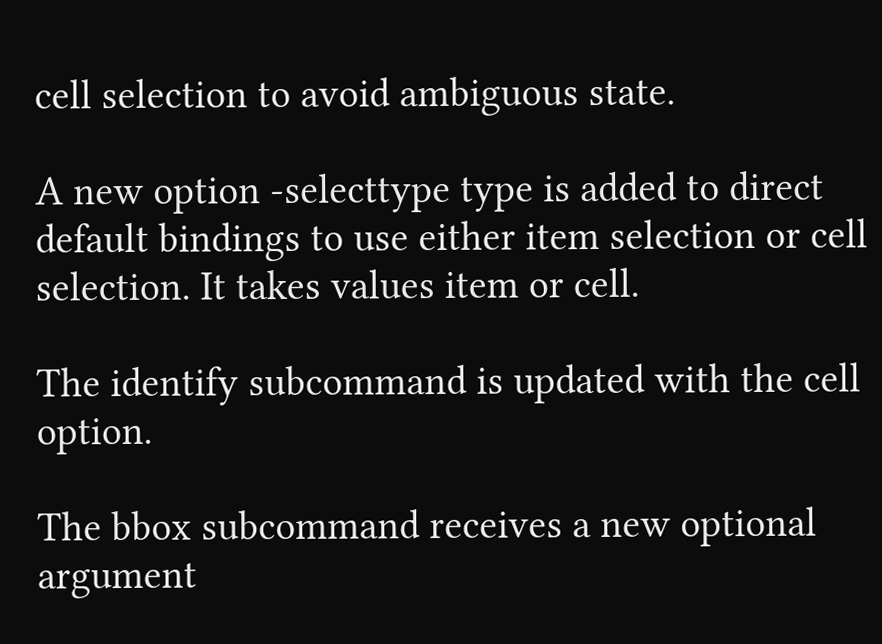cell selection to avoid ambiguous state.

A new option -selecttype type is added to direct default bindings to use either item selection or cell selection. It takes values item or cell.

The identify subcommand is updated with the cell option.

The bbox subcommand receives a new optional argument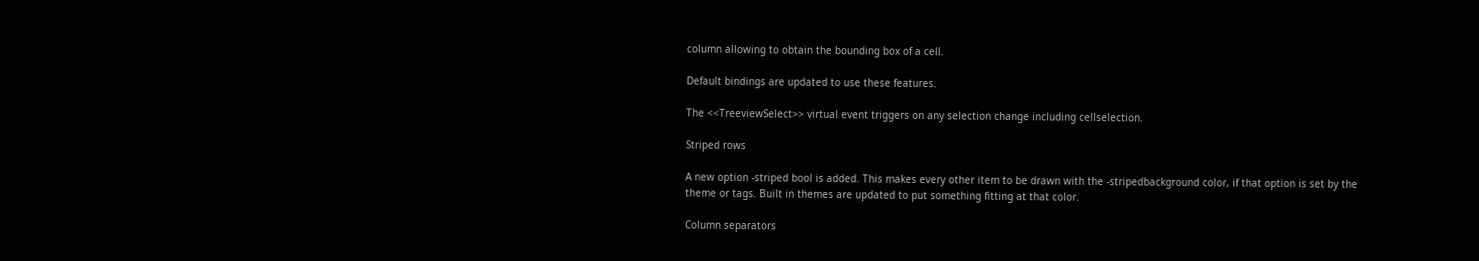column allowing to obtain the bounding box of a cell.

Default bindings are updated to use these features.

The <<TreeviewSelect>> virtual event triggers on any selection change including cellselection.

Striped rows

A new option -striped bool is added. This makes every other item to be drawn with the -stripedbackground color, if that option is set by the theme or tags. Built in themes are updated to put something fitting at that color.

Column separators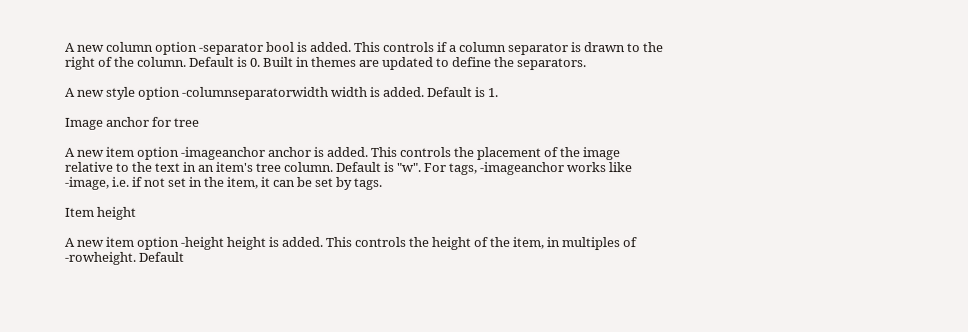A new column option -separator bool is added. This controls if a column separator is drawn to the right of the column. Default is 0. Built in themes are updated to define the separators.

A new style option -columnseparatorwidth width is added. Default is 1.

Image anchor for tree

A new item option -imageanchor anchor is added. This controls the placement of the image relative to the text in an item's tree column. Default is "w". For tags, -imageanchor works like -image, i.e. if not set in the item, it can be set by tags.

Item height

A new item option -height height is added. This controls the height of the item, in multiples of -rowheight. Default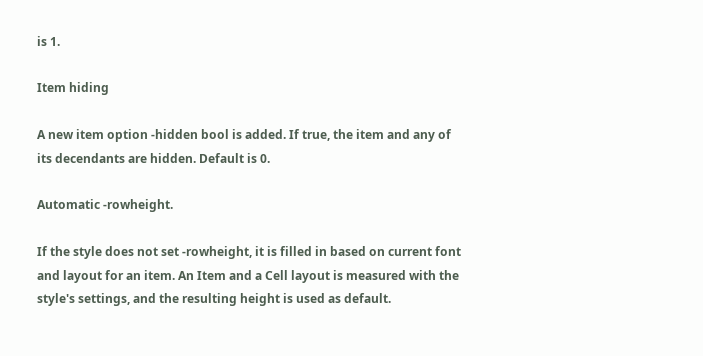is 1.

Item hiding

A new item option -hidden bool is added. If true, the item and any of its decendants are hidden. Default is 0.

Automatic -rowheight.

If the style does not set -rowheight, it is filled in based on current font and layout for an item. An Item and a Cell layout is measured with the style's settings, and the resulting height is used as default.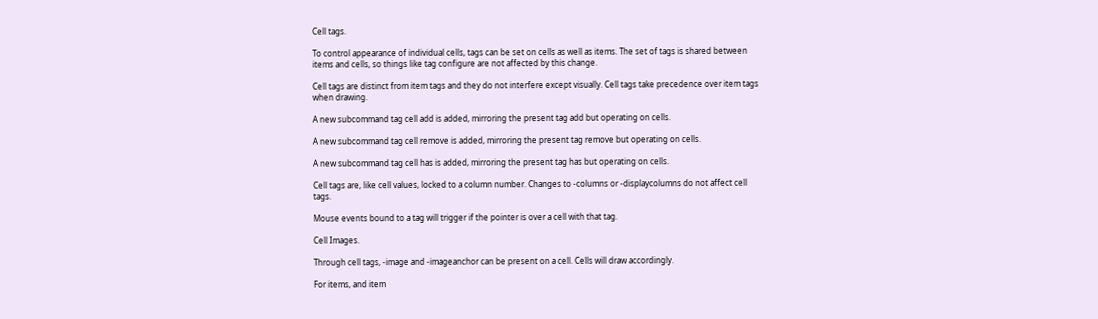Cell tags.

To control appearance of individual cells, tags can be set on cells as well as items. The set of tags is shared between items and cells, so things like tag configure are not affected by this change.

Cell tags are distinct from item tags and they do not interfere except visually. Cell tags take precedence over item tags when drawing.

A new subcommand tag cell add is added, mirroring the present tag add but operating on cells.

A new subcommand tag cell remove is added, mirroring the present tag remove but operating on cells.

A new subcommand tag cell has is added, mirroring the present tag has but operating on cells.

Cell tags are, like cell values, locked to a column number. Changes to -columns or -displaycolumns do not affect cell tags.

Mouse events bound to a tag will trigger if the pointer is over a cell with that tag.

Cell Images.

Through cell tags, -image and -imageanchor can be present on a cell. Cells will draw accordingly.

For items, and item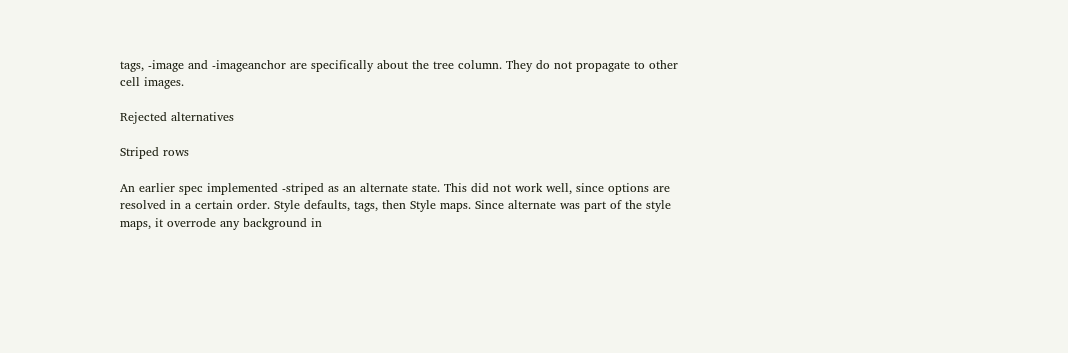tags, -image and -imageanchor are specifically about the tree column. They do not propagate to other cell images.

Rejected alternatives

Striped rows

An earlier spec implemented -striped as an alternate state. This did not work well, since options are resolved in a certain order. Style defaults, tags, then Style maps. Since alternate was part of the style maps, it overrode any background in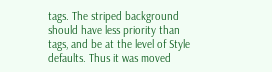tags. The striped background should have less priority than tags, and be at the level of Style defaults. Thus it was moved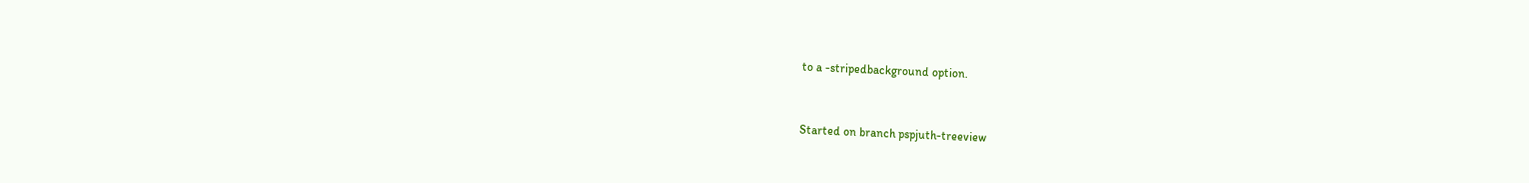to a -stripedbackground option.


Started on branch pspjuth-treeview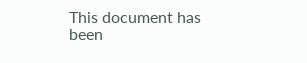This document has been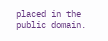placed in the public domain.